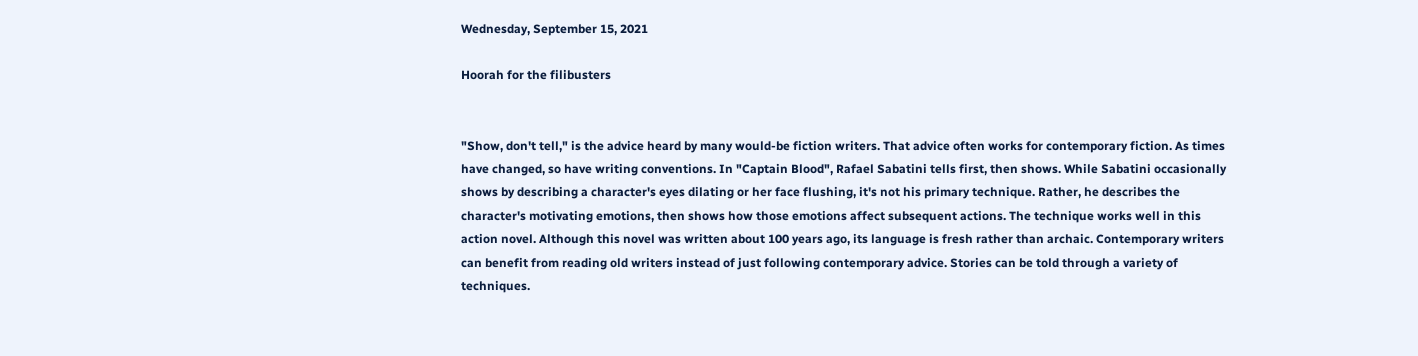Wednesday, September 15, 2021

Hoorah for the filibusters


"Show, don't tell," is the advice heard by many would-be fiction writers. That advice often works for contemporary fiction. As times have changed, so have writing conventions. In "Captain Blood", Rafael Sabatini tells first, then shows. While Sabatini occasionally shows by describing a character's eyes dilating or her face flushing, it's not his primary technique. Rather, he describes the character's motivating emotions, then shows how those emotions affect subsequent actions. The technique works well in this action novel. Although this novel was written about 100 years ago, its language is fresh rather than archaic. Contemporary writers can benefit from reading old writers instead of just following contemporary advice. Stories can be told through a variety of techniques.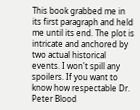This book grabbed me in its first paragraph and held me until its end. The plot is intricate and anchored by two actual historical events. I won't spill any spoilers. If you want to know how respectable Dr. Peter Blood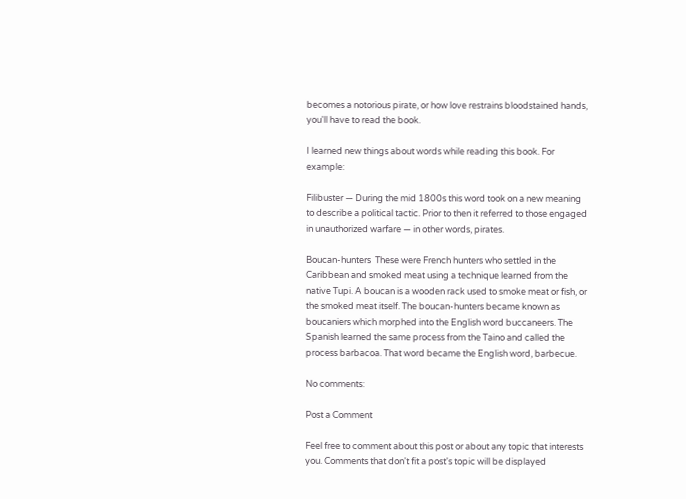becomes a notorious pirate, or how love restrains bloodstained hands, you'll have to read the book.

I learned new things about words while reading this book. For example:

Filibuster — During the mid 1800s this word took on a new meaning to describe a political tactic. Prior to then it referred to those engaged in unauthorized warfare — in other words, pirates.

Boucan-hunters  These were French hunters who settled in the Caribbean and smoked meat using a technique learned from the native Tupi. A boucan is a wooden rack used to smoke meat or fish, or the smoked meat itself. The boucan-hunters became known as boucaniers which morphed into the English word buccaneers. The Spanish learned the same process from the Taino and called the process barbacoa. That word became the English word, barbecue.

No comments:

Post a Comment

Feel free to comment about this post or about any topic that interests you. Comments that don't fit a post's topic will be displayed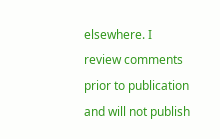elsewhere. I review comments prior to publication and will not publish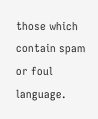those which contain spam or foul language.